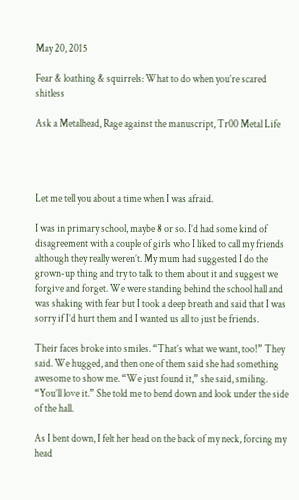May 20, 2015

Fear & loathing & squirrels: What to do when you’re scared shitless

Ask a Metalhead, Rage against the manuscript, Tr00 Metal Life




Let me tell you about a time when I was afraid.

I was in primary school, maybe 8 or so. I’d had some kind of disagreement with a couple of girls who I liked to call my friends although they really weren’t. My mum had suggested I do the grown-up thing and try to talk to them about it and suggest we forgive and forget. We were standing behind the school hall and was shaking with fear but I took a deep breath and said that I was sorry if I’d hurt them and I wanted us all to just be friends.

Their faces broke into smiles. “That’s what we want, too!” They said. We hugged, and then one of them said she had something awesome to show me. “We just found it,” she said, smiling. “You’ll love it.” She told me to bend down and look under the side of the hall.

As I bent down, I felt her head on the back of my neck, forcing my head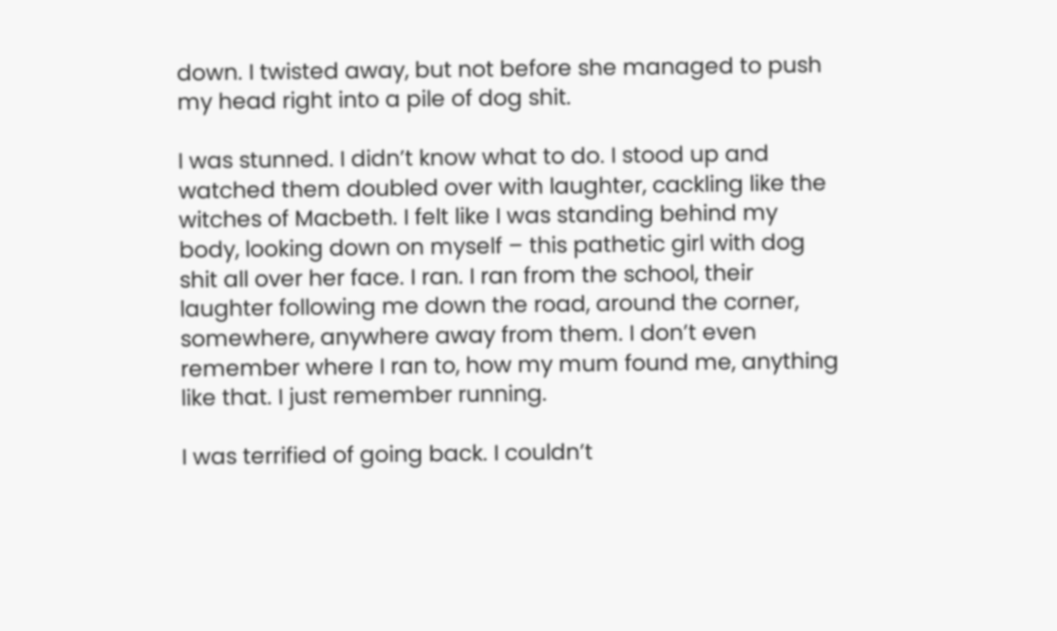down. I twisted away, but not before she managed to push my head right into a pile of dog shit.

I was stunned. I didn’t know what to do. I stood up and watched them doubled over with laughter, cackling like the witches of Macbeth. I felt like I was standing behind my body, looking down on myself – this pathetic girl with dog shit all over her face. I ran. I ran from the school, their laughter following me down the road, around the corner, somewhere, anywhere away from them. I don’t even remember where I ran to, how my mum found me, anything like that. I just remember running.

I was terrified of going back. I couldn’t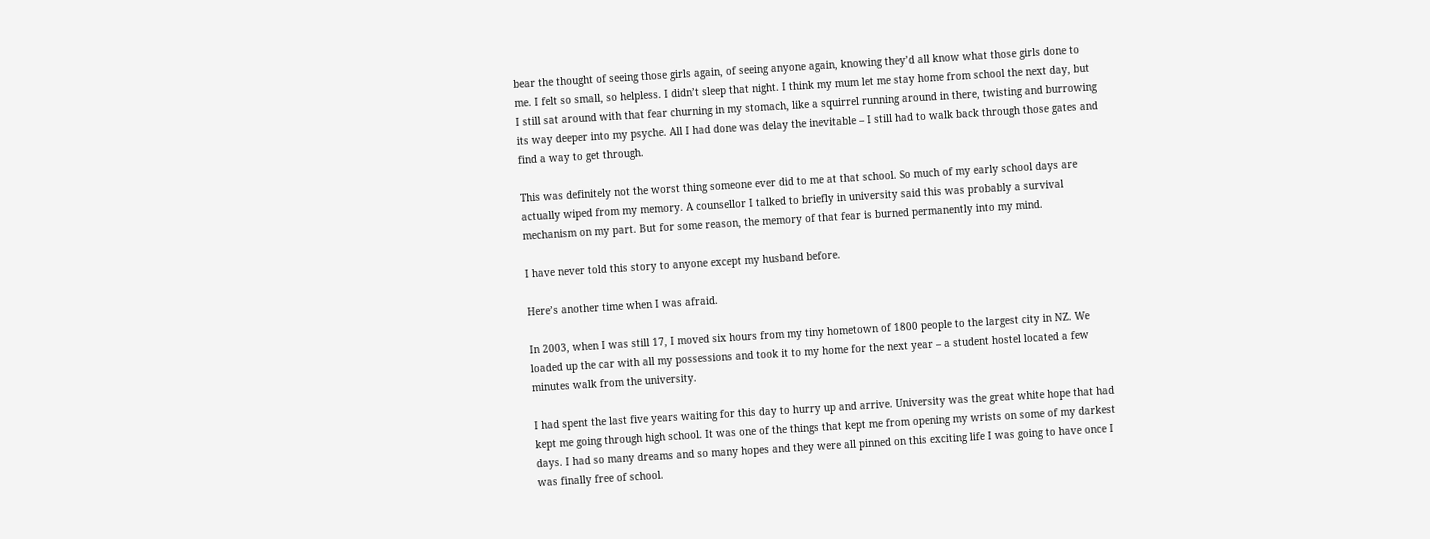bear the thought of seeing those girls again, of seeing anyone again, knowing they’d all know what those girls done to me. I felt so small, so helpless. I didn’t sleep that night. I think my mum let me stay home from school the next day, but I still sat around with that fear churning in my stomach, like a squirrel running around in there, twisting and burrowing its way deeper into my psyche. All I had done was delay the inevitable – I still had to walk back through those gates and find a way to get through.

This was definitely not the worst thing someone ever did to me at that school. So much of my early school days are actually wiped from my memory. A counsellor I talked to briefly in university said this was probably a survival mechanism on my part. But for some reason, the memory of that fear is burned permanently into my mind.

I have never told this story to anyone except my husband before.

Here’s another time when I was afraid.

In 2003, when I was still 17, I moved six hours from my tiny hometown of 1800 people to the largest city in NZ. We loaded up the car with all my possessions and took it to my home for the next year – a student hostel located a few minutes walk from the university.

I had spent the last five years waiting for this day to hurry up and arrive. University was the great white hope that had kept me going through high school. It was one of the things that kept me from opening my wrists on some of my darkest days. I had so many dreams and so many hopes and they were all pinned on this exciting life I was going to have once I was finally free of school.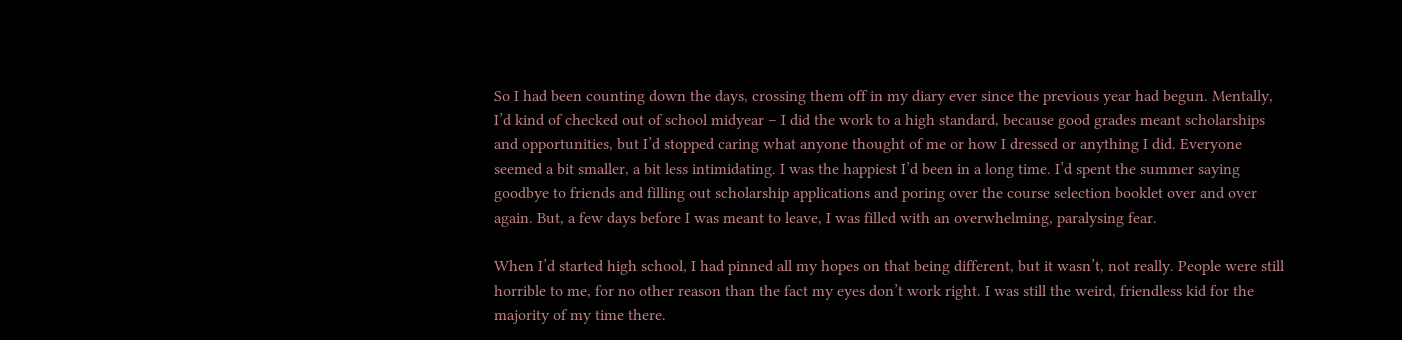So I had been counting down the days, crossing them off in my diary ever since the previous year had begun. Mentally, I’d kind of checked out of school midyear – I did the work to a high standard, because good grades meant scholarships and opportunities, but I’d stopped caring what anyone thought of me or how I dressed or anything I did. Everyone seemed a bit smaller, a bit less intimidating. I was the happiest I’d been in a long time. I’d spent the summer saying goodbye to friends and filling out scholarship applications and poring over the course selection booklet over and over again. But, a few days before I was meant to leave, I was filled with an overwhelming, paralysing fear.

When I’d started high school, I had pinned all my hopes on that being different, but it wasn’t, not really. People were still horrible to me, for no other reason than the fact my eyes don’t work right. I was still the weird, friendless kid for the majority of my time there.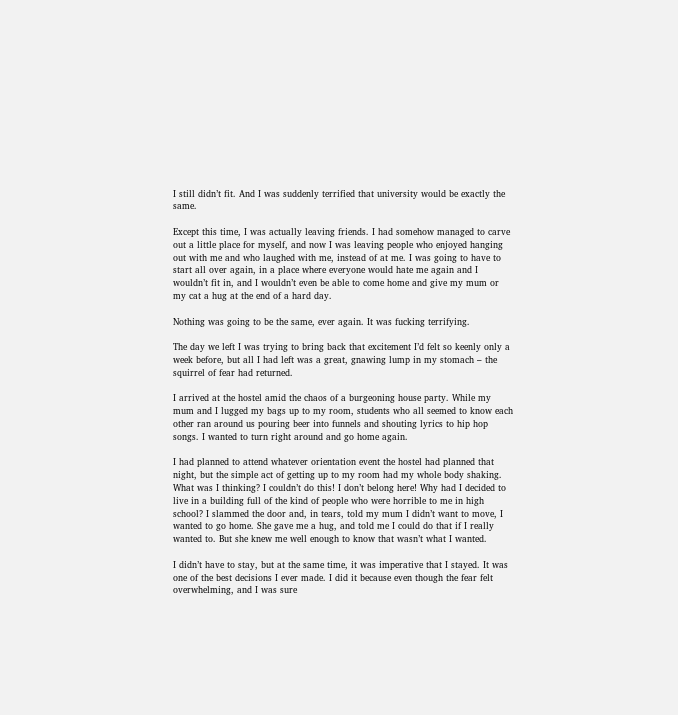I still didn’t fit. And I was suddenly terrified that university would be exactly the same.

Except this time, I was actually leaving friends. I had somehow managed to carve out a little place for myself, and now I was leaving people who enjoyed hanging out with me and who laughed with me, instead of at me. I was going to have to start all over again, in a place where everyone would hate me again and I wouldn’t fit in, and I wouldn’t even be able to come home and give my mum or my cat a hug at the end of a hard day.

Nothing was going to be the same, ever again. It was fucking terrifying.

The day we left I was trying to bring back that excitement I’d felt so keenly only a week before, but all I had left was a great, gnawing lump in my stomach – the squirrel of fear had returned.

I arrived at the hostel amid the chaos of a burgeoning house party. While my mum and I lugged my bags up to my room, students who all seemed to know each other ran around us pouring beer into funnels and shouting lyrics to hip hop songs. I wanted to turn right around and go home again.

I had planned to attend whatever orientation event the hostel had planned that night, but the simple act of getting up to my room had my whole body shaking. What was I thinking? I couldn’t do this! I don’t belong here! Why had I decided to live in a building full of the kind of people who were horrible to me in high school? I slammed the door and, in tears, told my mum I didn’t want to move, I wanted to go home. She gave me a hug, and told me I could do that if I really wanted to. But she knew me well enough to know that wasn’t what I wanted.

I didn’t have to stay, but at the same time, it was imperative that I stayed. It was one of the best decisions I ever made. I did it because even though the fear felt overwhelming, and I was sure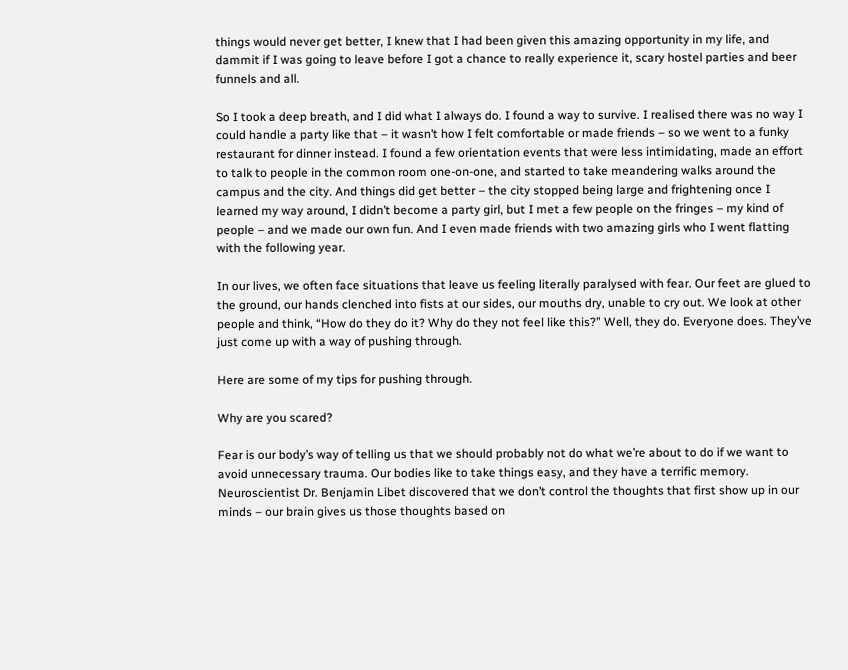things would never get better, I knew that I had been given this amazing opportunity in my life, and dammit if I was going to leave before I got a chance to really experience it, scary hostel parties and beer funnels and all.

So I took a deep breath, and I did what I always do. I found a way to survive. I realised there was no way I could handle a party like that – it wasn’t how I felt comfortable or made friends – so we went to a funky restaurant for dinner instead. I found a few orientation events that were less intimidating, made an effort to talk to people in the common room one-on-one, and started to take meandering walks around the campus and the city. And things did get better – the city stopped being large and frightening once I learned my way around, I didn’t become a party girl, but I met a few people on the fringes – my kind of people – and we made our own fun. And I even made friends with two amazing girls who I went flatting with the following year.

In our lives, we often face situations that leave us feeling literally paralysed with fear. Our feet are glued to the ground, our hands clenched into fists at our sides, our mouths dry, unable to cry out. We look at other people and think, “How do they do it? Why do they not feel like this?” Well, they do. Everyone does. They’ve just come up with a way of pushing through.

Here are some of my tips for pushing through.

Why are you scared?

Fear is our body’s way of telling us that we should probably not do what we’re about to do if we want to avoid unnecessary trauma. Our bodies like to take things easy, and they have a terrific memory. Neuroscientist Dr. Benjamin Libet discovered that we don’t control the thoughts that first show up in our minds – our brain gives us those thoughts based on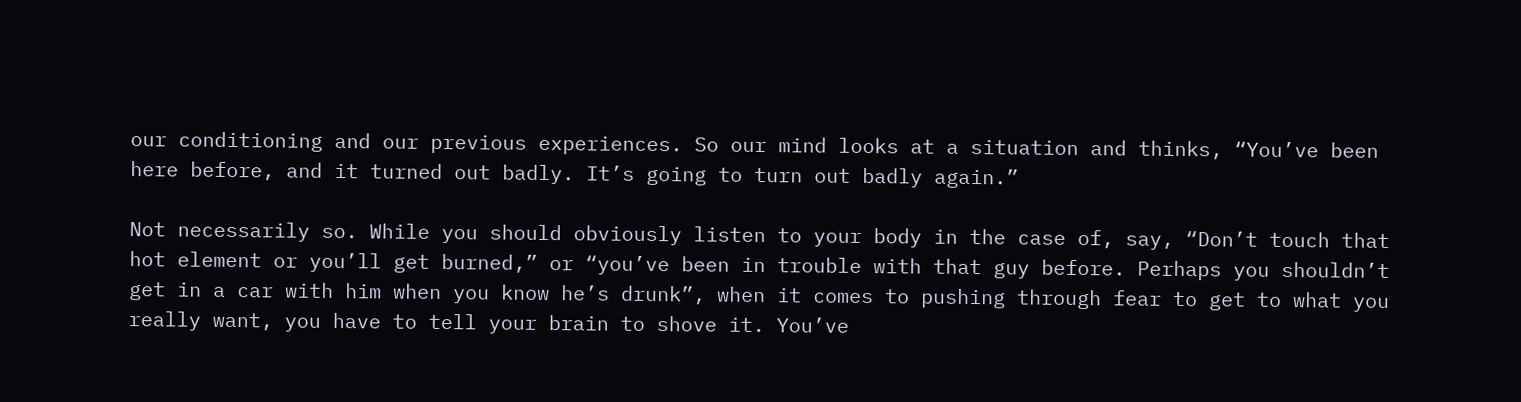our conditioning and our previous experiences. So our mind looks at a situation and thinks, “You’ve been here before, and it turned out badly. It’s going to turn out badly again.”

Not necessarily so. While you should obviously listen to your body in the case of, say, “Don’t touch that hot element or you’ll get burned,” or “you’ve been in trouble with that guy before. Perhaps you shouldn’t get in a car with him when you know he’s drunk”, when it comes to pushing through fear to get to what you really want, you have to tell your brain to shove it. You’ve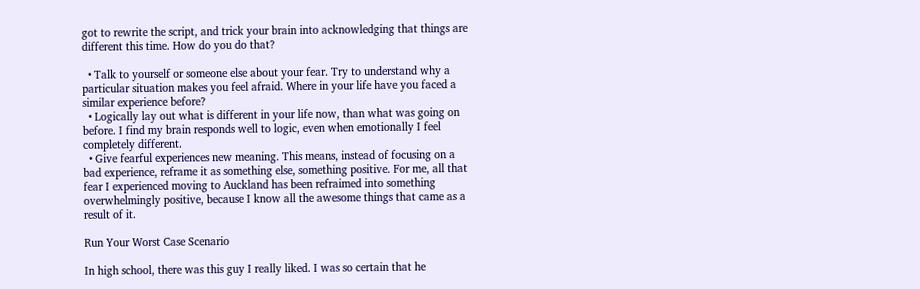got to rewrite the script, and trick your brain into acknowledging that things are different this time. How do you do that?

  • Talk to yourself or someone else about your fear. Try to understand why a particular situation makes you feel afraid. Where in your life have you faced a similar experience before?
  • Logically lay out what is different in your life now, than what was going on before. I find my brain responds well to logic, even when emotionally I feel completely different.
  • Give fearful experiences new meaning. This means, instead of focusing on a bad experience, reframe it as something else, something positive. For me, all that fear I experienced moving to Auckland has been refraimed into something overwhelmingly positive, because I know all the awesome things that came as a result of it.

Run Your Worst Case Scenario

In high school, there was this guy I really liked. I was so certain that he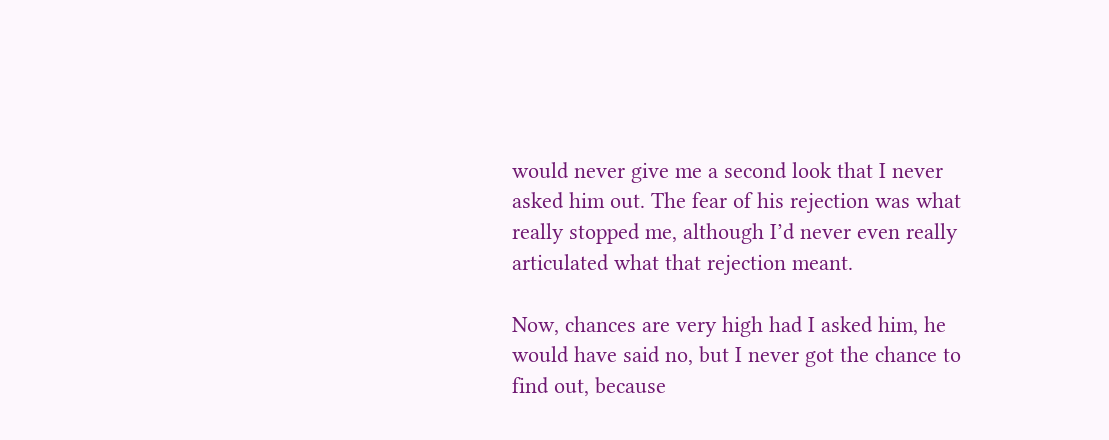would never give me a second look that I never asked him out. The fear of his rejection was what really stopped me, although I’d never even really articulated what that rejection meant.

Now, chances are very high had I asked him, he would have said no, but I never got the chance to find out, because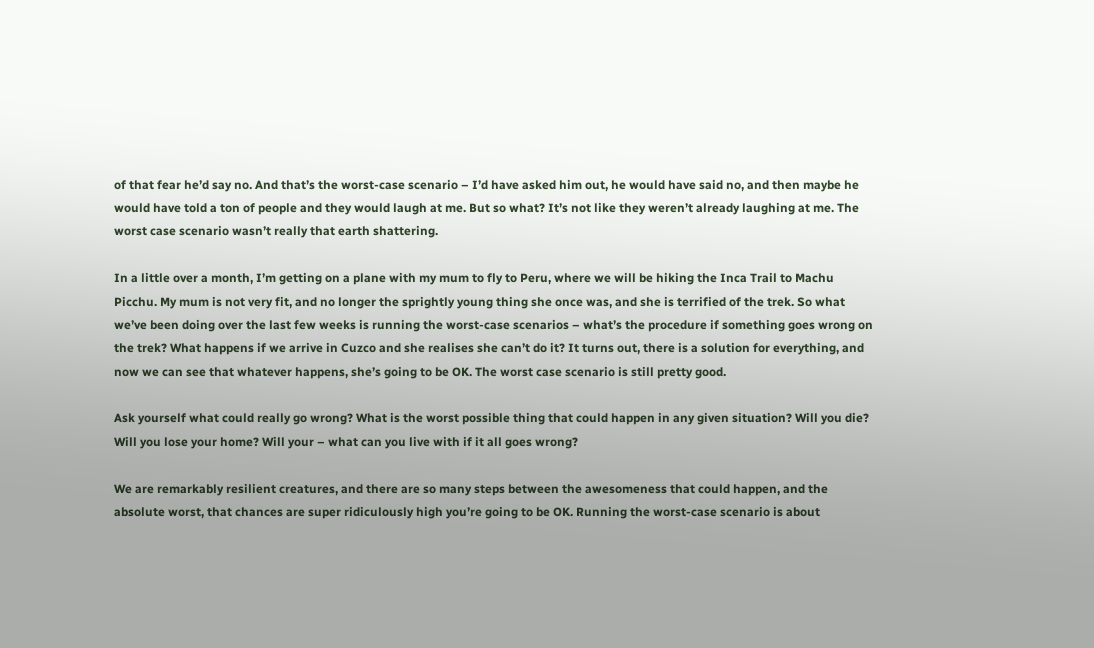of that fear he’d say no. And that’s the worst-case scenario – I’d have asked him out, he would have said no, and then maybe he would have told a ton of people and they would laugh at me. But so what? It’s not like they weren’t already laughing at me. The worst case scenario wasn’t really that earth shattering.

In a little over a month, I’m getting on a plane with my mum to fly to Peru, where we will be hiking the Inca Trail to Machu Picchu. My mum is not very fit, and no longer the sprightly young thing she once was, and she is terrified of the trek. So what we’ve been doing over the last few weeks is running the worst-case scenarios – what’s the procedure if something goes wrong on the trek? What happens if we arrive in Cuzco and she realises she can’t do it? It turns out, there is a solution for everything, and now we can see that whatever happens, she’s going to be OK. The worst case scenario is still pretty good.

Ask yourself what could really go wrong? What is the worst possible thing that could happen in any given situation? Will you die? Will you lose your home? Will your – what can you live with if it all goes wrong?

We are remarkably resilient creatures, and there are so many steps between the awesomeness that could happen, and the absolute worst, that chances are super ridiculously high you’re going to be OK. Running the worst-case scenario is about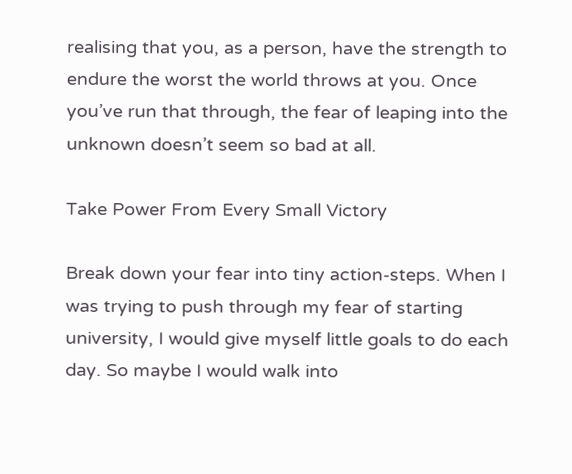realising that you, as a person, have the strength to endure the worst the world throws at you. Once you’ve run that through, the fear of leaping into the unknown doesn’t seem so bad at all.

Take Power From Every Small Victory

Break down your fear into tiny action-steps. When I was trying to push through my fear of starting university, I would give myself little goals to do each day. So maybe I would walk into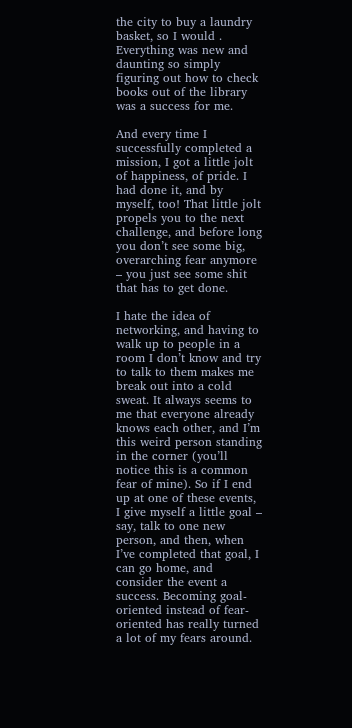the city to buy a laundry basket, so I would . Everything was new and daunting so simply figuring out how to check books out of the library was a success for me.

And every time I successfully completed a mission, I got a little jolt of happiness, of pride. I had done it, and by myself, too! That little jolt propels you to the next challenge, and before long you don’t see some big, overarching fear anymore – you just see some shit that has to get done.

I hate the idea of networking, and having to walk up to people in a room I don’t know and try to talk to them makes me break out into a cold sweat. It always seems to me that everyone already knows each other, and I’m this weird person standing in the corner (you’ll notice this is a common fear of mine). So if I end up at one of these events, I give myself a little goal – say, talk to one new person, and then, when I’ve completed that goal, I can go home, and consider the event a success. Becoming goal-oriented instead of fear-oriented has really turned a lot of my fears around.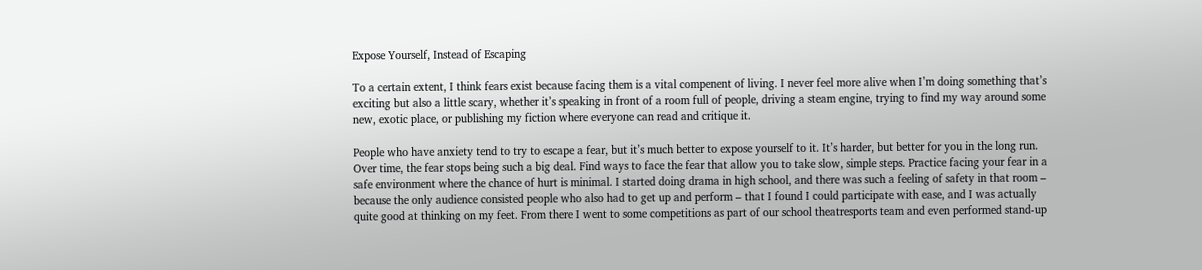Expose Yourself, Instead of Escaping

To a certain extent, I think fears exist because facing them is a vital compenent of living. I never feel more alive when I’m doing something that’s exciting but also a little scary, whether it’s speaking in front of a room full of people, driving a steam engine, trying to find my way around some new, exotic place, or publishing my fiction where everyone can read and critique it.

People who have anxiety tend to try to escape a fear, but it’s much better to expose yourself to it. It’s harder, but better for you in the long run. Over time, the fear stops being such a big deal. Find ways to face the fear that allow you to take slow, simple steps. Practice facing your fear in a safe environment where the chance of hurt is minimal. I started doing drama in high school, and there was such a feeling of safety in that room – because the only audience consisted people who also had to get up and perform – that I found I could participate with ease, and I was actually quite good at thinking on my feet. From there I went to some competitions as part of our school theatresports team and even performed stand-up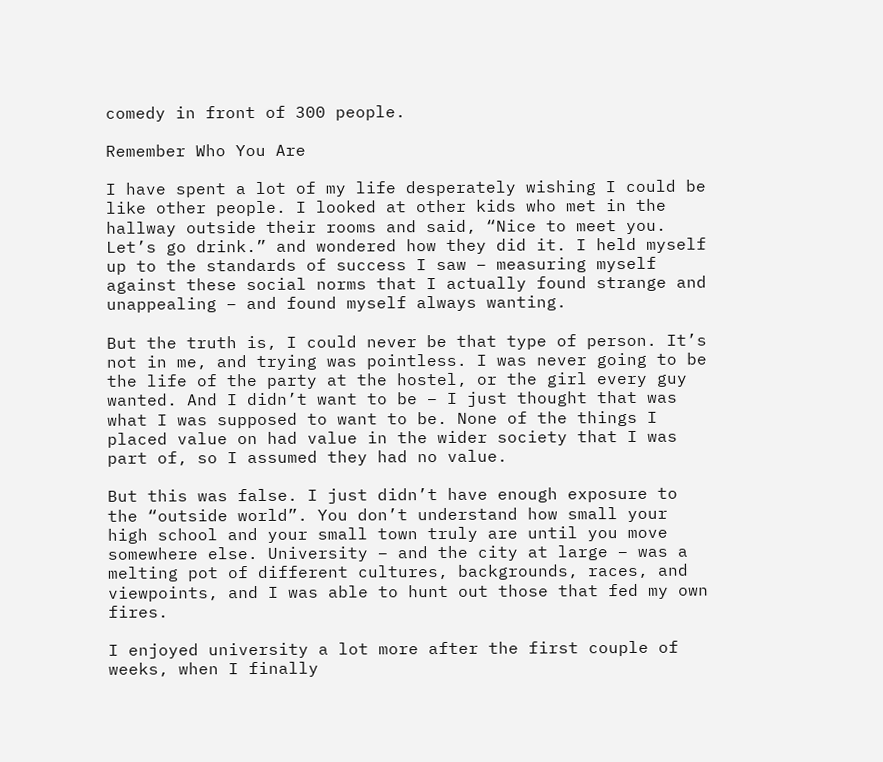comedy in front of 300 people.

Remember Who You Are

I have spent a lot of my life desperately wishing I could be like other people. I looked at other kids who met in the hallway outside their rooms and said, “Nice to meet you. Let’s go drink.” and wondered how they did it. I held myself up to the standards of success I saw – measuring myself against these social norms that I actually found strange and unappealing – and found myself always wanting.

But the truth is, I could never be that type of person. It’s not in me, and trying was pointless. I was never going to be the life of the party at the hostel, or the girl every guy wanted. And I didn’t want to be – I just thought that was what I was supposed to want to be. None of the things I placed value on had value in the wider society that I was part of, so I assumed they had no value.

But this was false. I just didn’t have enough exposure to the “outside world”. You don’t understand how small your high school and your small town truly are until you move somewhere else. University – and the city at large – was a melting pot of different cultures, backgrounds, races, and viewpoints, and I was able to hunt out those that fed my own fires.

I enjoyed university a lot more after the first couple of weeks, when I finally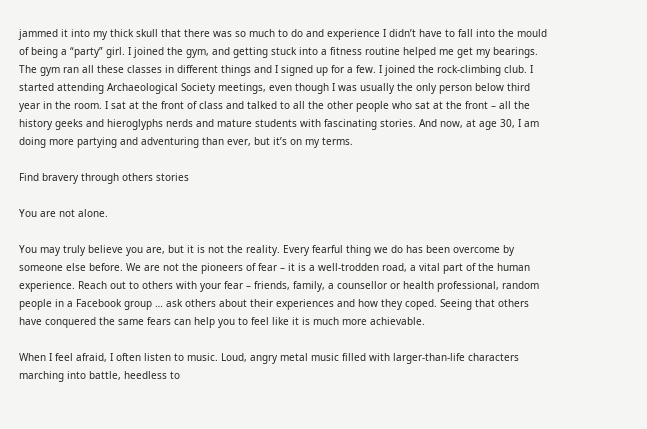jammed it into my thick skull that there was so much to do and experience I didn’t have to fall into the mould of being a “party” girl. I joined the gym, and getting stuck into a fitness routine helped me get my bearings. The gym ran all these classes in different things and I signed up for a few. I joined the rock-climbing club. I started attending Archaeological Society meetings, even though I was usually the only person below third year in the room. I sat at the front of class and talked to all the other people who sat at the front – all the history geeks and hieroglyphs nerds and mature students with fascinating stories. And now, at age 30, I am doing more partying and adventuring than ever, but it’s on my terms.

Find bravery through others stories

You are not alone.

You may truly believe you are, but it is not the reality. Every fearful thing we do has been overcome by someone else before. We are not the pioneers of fear – it is a well-trodden road, a vital part of the human experience. Reach out to others with your fear – friends, family, a counsellor or health professional, random people in a Facebook group … ask others about their experiences and how they coped. Seeing that others have conquered the same fears can help you to feel like it is much more achievable.

When I feel afraid, I often listen to music. Loud, angry metal music filled with larger-than-life characters marching into battle, heedless to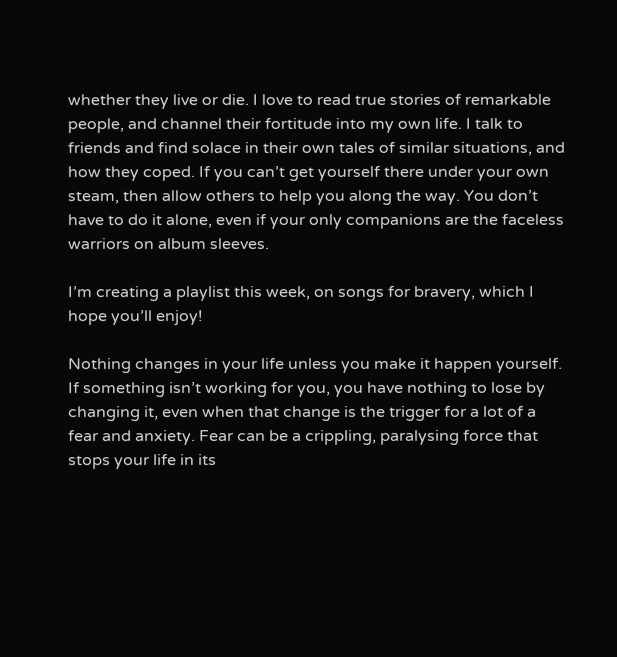whether they live or die. I love to read true stories of remarkable people, and channel their fortitude into my own life. I talk to friends and find solace in their own tales of similar situations, and how they coped. If you can’t get yourself there under your own steam, then allow others to help you along the way. You don’t have to do it alone, even if your only companions are the faceless warriors on album sleeves.

I’m creating a playlist this week, on songs for bravery, which I hope you’ll enjoy!

Nothing changes in your life unless you make it happen yourself. If something isn’t working for you, you have nothing to lose by changing it, even when that change is the trigger for a lot of a fear and anxiety. Fear can be a crippling, paralysing force that stops your life in its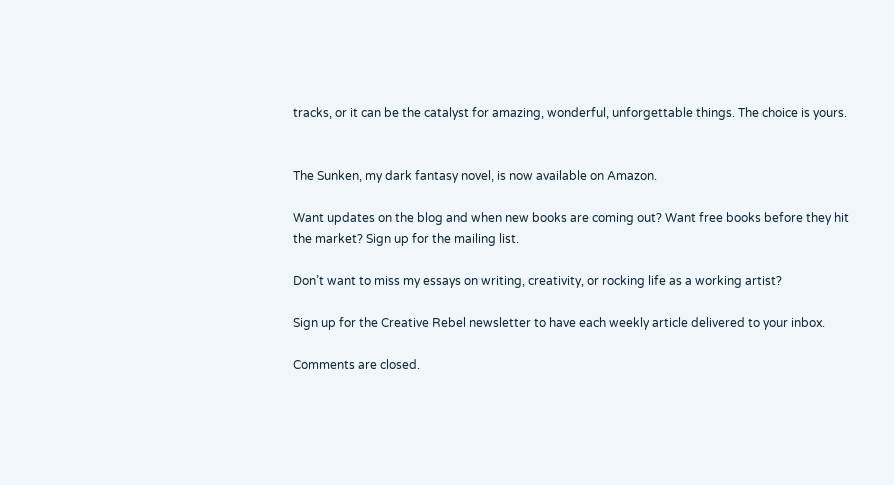tracks, or it can be the catalyst for amazing, wonderful, unforgettable things. The choice is yours.


The Sunken, my dark fantasy novel, is now available on Amazon.

Want updates on the blog and when new books are coming out? Want free books before they hit the market? Sign up for the mailing list.

Don’t want to miss my essays on writing, creativity, or rocking life as a working artist?

Sign up for the Creative Rebel newsletter to have each weekly article delivered to your inbox.

Comments are closed.